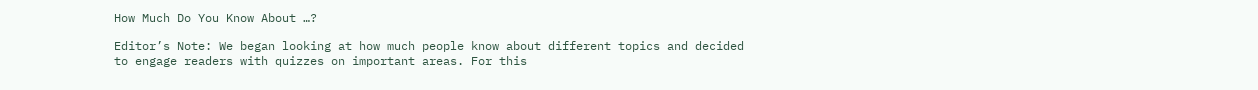How Much Do You Know About …?

Editor’s Note: We began looking at how much people know about different topics and decided to engage readers with quizzes on important areas. For this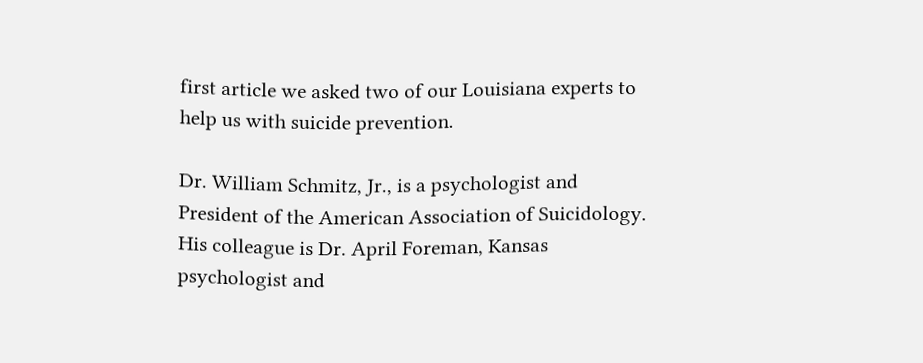first article we asked two of our Louisiana experts to help us with suicide prevention.

Dr. William Schmitz, Jr., is a psychologist and President of the American Association of Suicidology. His colleague is Dr. April Foreman, Kansas psychologist and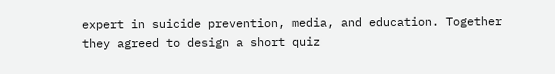expert in suicide prevention, media, and education. Together they agreed to design a short quiz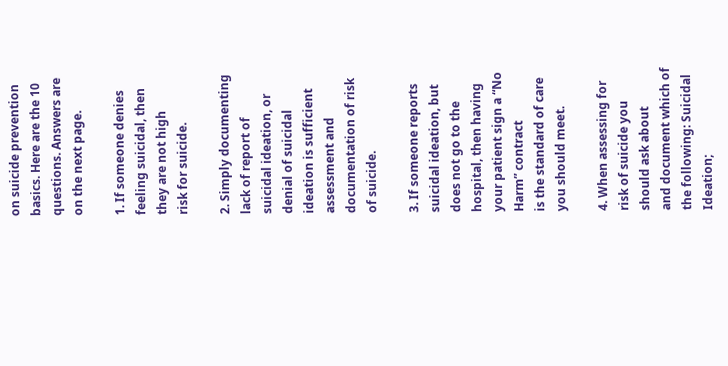on suicide prevention basics. Here are the 10 questions. Answers are on the next page.

1. If someone denies feeling suicidal, then they are not high
risk for suicide.

2. Simply documenting lack of report of suicidal ideation, or
denial of suicidal ideation is sufficient assessment and
documentation of risk of suicide.

3. If someone reports suicidal ideation, but does not go to the
hospital, then having your patient sign a “No Harm” contract
is the standard of care you should meet.

4. When assessing for risk of suicide you should ask about
and document which of the following: Suicidal Ideation;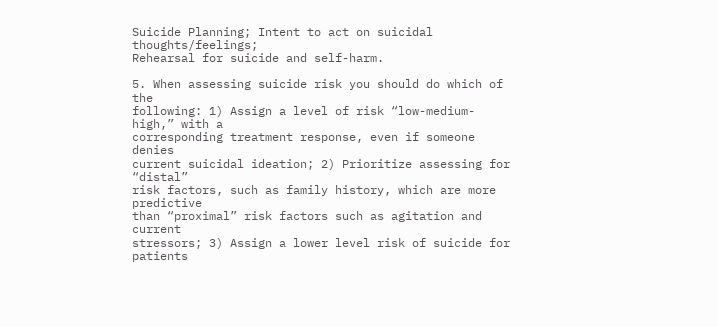Suicide Planning; Intent to act on suicidal thoughts/feelings;
Rehearsal for suicide and self-harm.

5. When assessing suicide risk you should do which of the
following: 1) Assign a level of risk “low-medium-high,” with a
corresponding treatment response, even if someone denies
current suicidal ideation; 2) Prioritize assessing for “distal”
risk factors, such as family history, which are more predictive
than “proximal” risk factors such as agitation and current
stressors; 3) Assign a lower level risk of suicide for patients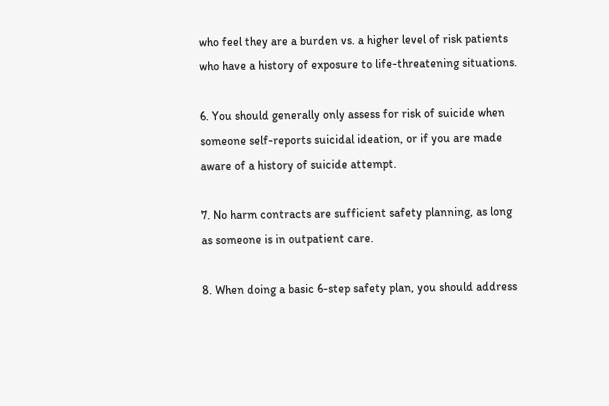who feel they are a burden vs. a higher level of risk patients
who have a history of exposure to life-threatening situations.

6. You should generally only assess for risk of suicide when
someone self-reports suicidal ideation, or if you are made
aware of a history of suicide attempt.

7. No harm contracts are sufficient safety planning, as long
as someone is in outpatient care.

8. When doing a basic 6-step safety plan, you should address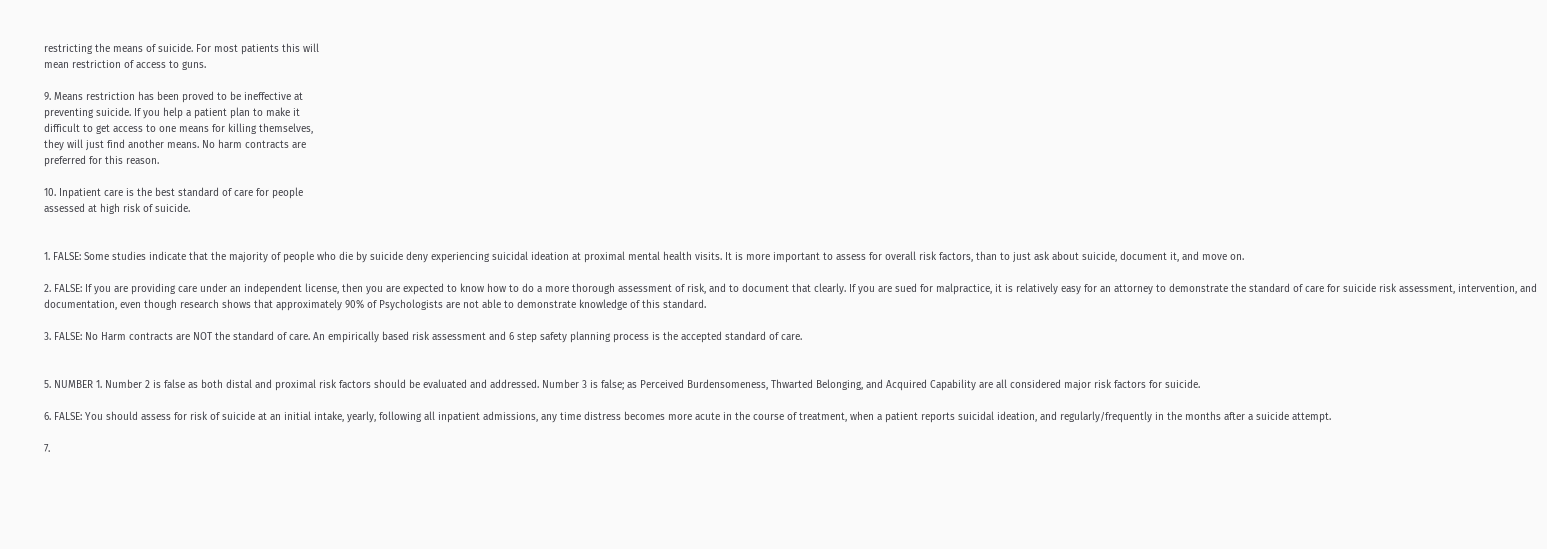restricting the means of suicide. For most patients this will
mean restriction of access to guns.

9. Means restriction has been proved to be ineffective at
preventing suicide. If you help a patient plan to make it
difficult to get access to one means for killing themselves,
they will just find another means. No harm contracts are
preferred for this reason.

10. Inpatient care is the best standard of care for people
assessed at high risk of suicide.


1. FALSE: Some studies indicate that the majority of people who die by suicide deny experiencing suicidal ideation at proximal mental health visits. It is more important to assess for overall risk factors, than to just ask about suicide, document it, and move on.

2. FALSE: If you are providing care under an independent license, then you are expected to know how to do a more thorough assessment of risk, and to document that clearly. If you are sued for malpractice, it is relatively easy for an attorney to demonstrate the standard of care for suicide risk assessment, intervention, and documentation, even though research shows that approximately 90% of Psychologists are not able to demonstrate knowledge of this standard.

3. FALSE: No Harm contracts are NOT the standard of care. An empirically based risk assessment and 6 step safety planning process is the accepted standard of care.


5. NUMBER 1. Number 2 is false as both distal and proximal risk factors should be evaluated and addressed. Number 3 is false; as Perceived Burdensomeness, Thwarted Belonging, and Acquired Capability are all considered major risk factors for suicide.

6. FALSE: You should assess for risk of suicide at an initial intake, yearly, following all inpatient admissions, any time distress becomes more acute in the course of treatment, when a patient reports suicidal ideation, and regularly/frequently in the months after a suicide attempt.

7.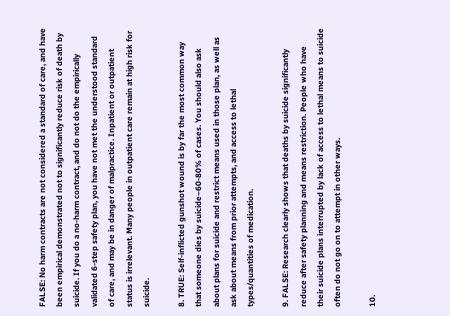FALSE: No harm contracts are not considered a standard of care, and have been empirical demonstrated not to significantly reduce risk of death by suicide. If you do a no-harm contract, and do not do the empirically validated 6-step safety plan, you have not met the understood standard of care, and may be in danger of malpractice. Inpatient or outpatient status is irrelevant. Many people in outpatient care remain at high risk for suicide.

8. TRUE: Self-inflicted gunshot wound is by far the most common way that someone dies by suicide–60-80% of cases. You should also ask about plans for suicide and restrict means used in those plan, as well as ask about means from prior attempts, and access to lethal types/quantities of medication.

9. FALSE: Research clearly shows that deaths by suicide significantly reduce after safety planning and means restriction. People who have their suicide plans interrupted by lack of access to lethal means to suicide often do not go on to attempt in other ways.

10.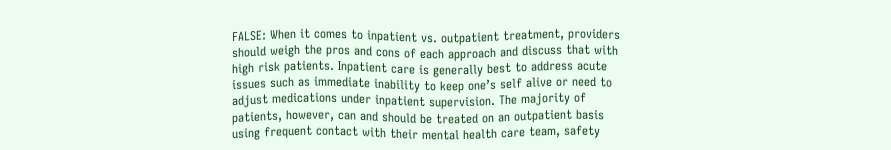FALSE: When it comes to inpatient vs. outpatient treatment, providers should weigh the pros and cons of each approach and discuss that with high risk patients. Inpatient care is generally best to address acute issues such as immediate inability to keep one’s self alive or need to adjust medications under inpatient supervision. The majority of patients, however, can and should be treated on an outpatient basis using frequent contact with their mental health care team, safety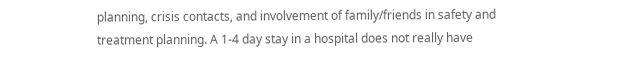planning, crisis contacts, and involvement of family/friends in safety and treatment planning. A 1-4 day stay in a hospital does not really have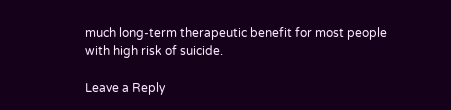much long-term therapeutic benefit for most people with high risk of suicide.

Leave a Reply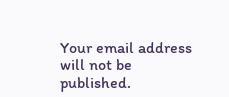Your email address will not be published.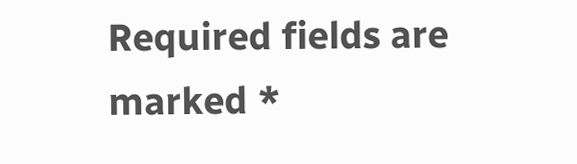Required fields are marked *